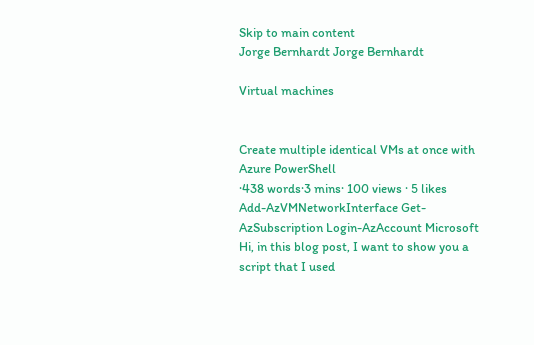Skip to main content
Jorge Bernhardt Jorge Bernhardt

Virtual machines


Create multiple identical VMs at once with Azure PowerShell
·438 words·3 mins· 100 views · 5 likes
Add-AzVMNetworkInterface Get-AzSubscription Login-AzAccount Microsoft
Hi, in this blog post, I want to show you a script that I used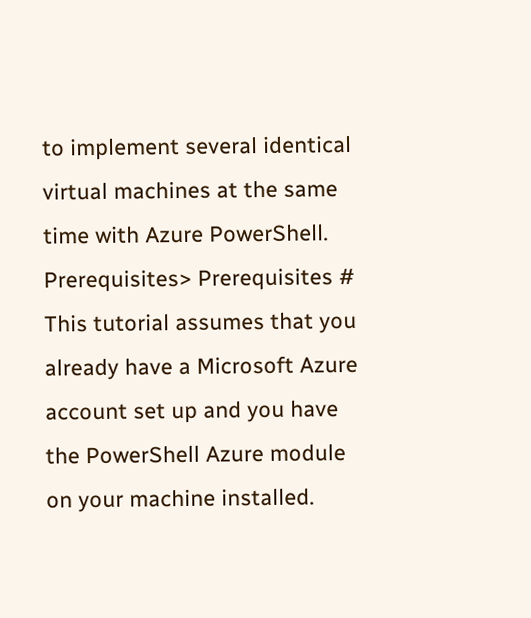to implement several identical virtual machines at the same time with Azure PowerShell. Prerequisites> Prerequisites # This tutorial assumes that you already have a Microsoft Azure account set up and you have the PowerShell Azure module on your machine installed.